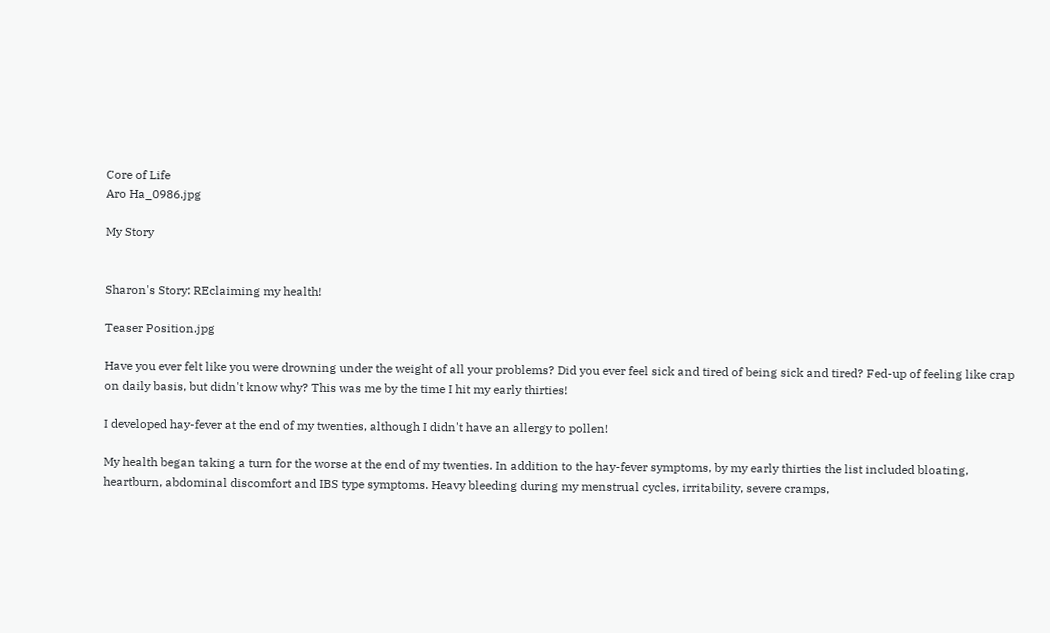Core of Life
Aro Ha_0986.jpg

My Story


Sharon's Story: REclaiming my health!

Teaser Position.jpg

Have you ever felt like you were drowning under the weight of all your problems? Did you ever feel sick and tired of being sick and tired? Fed-up of feeling like crap on daily basis, but didn't know why? This was me by the time I hit my early thirties!

I developed hay-fever at the end of my twenties, although I didn't have an allergy to pollen!

My health began taking a turn for the worse at the end of my twenties. In addition to the hay-fever symptoms, by my early thirties the list included bloating, heartburn, abdominal discomfort and IBS type symptoms. Heavy bleeding during my menstrual cycles, irritability, severe cramps,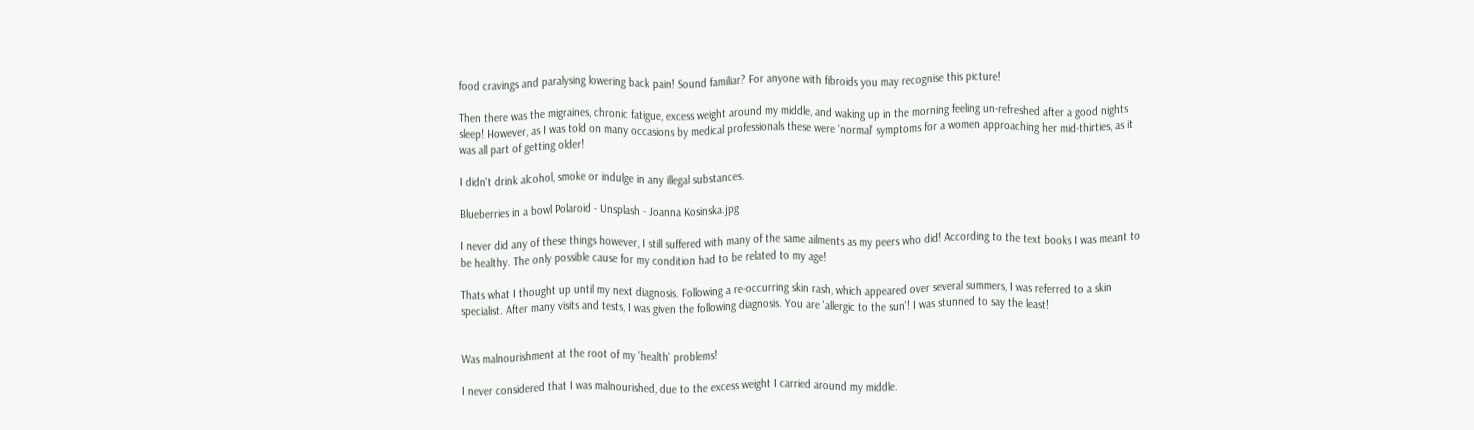food cravings and paralysing lowering back pain! Sound familiar? For anyone with fibroids you may recognise this picture!

Then there was the migraines, chronic fatigue, excess weight around my middle, and waking up in the morning feeling un-refreshed after a good nights sleep! However, as I was told on many occasions by medical professionals these were ‘normal’ symptoms for a women approaching her mid-thirties, as it was all part of getting older!

I didn't drink alcohol, smoke or indulge in any illegal substances.

Blueberries in a bowl Polaroid - Unsplash - Joanna Kosinska.jpg

I never did any of these things however, I still suffered with many of the same ailments as my peers who did! According to the text books I was meant to be healthy. The only possible cause for my condition had to be related to my age!

Thats what I thought up until my next diagnosis. Following a re-occurring skin rash, which appeared over several summers, I was referred to a skin specialist. After many visits and tests, I was given the following diagnosis. You are 'allergic to the sun'! I was stunned to say the least!


Was malnourishment at the root of my 'health' problems!

I never considered that I was malnourished, due to the excess weight I carried around my middle.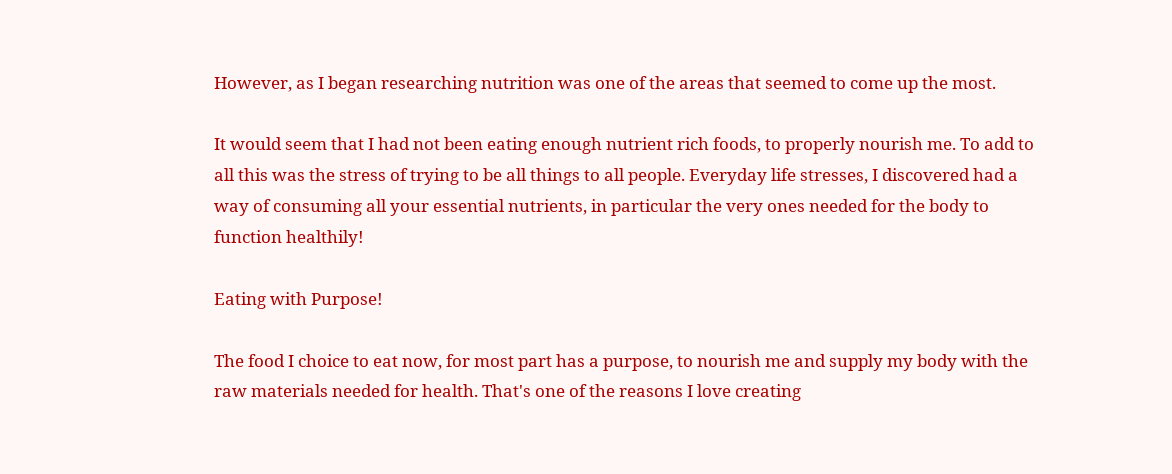However, as I began researching nutrition was one of the areas that seemed to come up the most.

It would seem that I had not been eating enough nutrient rich foods, to properly nourish me. To add to all this was the stress of trying to be all things to all people. Everyday life stresses, I discovered had a way of consuming all your essential nutrients, in particular the very ones needed for the body to function healthily!

Eating with Purpose!

The food I choice to eat now, for most part has a purpose, to nourish me and supply my body with the raw materials needed for health. That's one of the reasons I love creating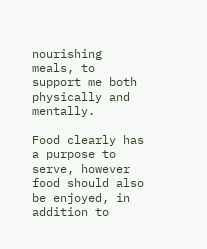nourishing meals, to support me both physically and mentally.

Food clearly has a purpose to serve, however food should also be enjoyed, in addition to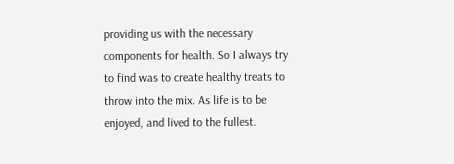providing us with the necessary components for health. So I always try to find was to create healthy treats to throw into the mix. As life is to be enjoyed, and lived to the fullest.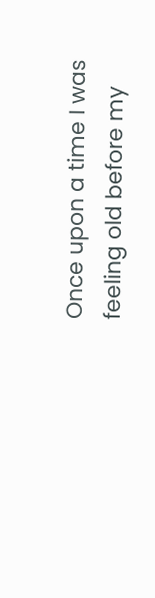Once upon a time I was feeling old before my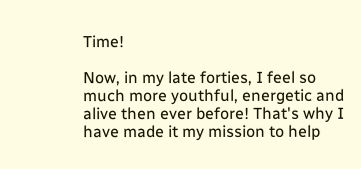Time!

Now, in my late forties, I feel so much more youthful, energetic and alive then ever before! That's why I have made it my mission to help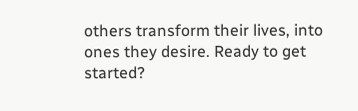others transform their lives, into ones they desire. Ready to get started?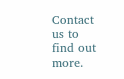Contact us to find out more.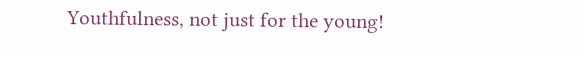Youthfulness, not just for the young!